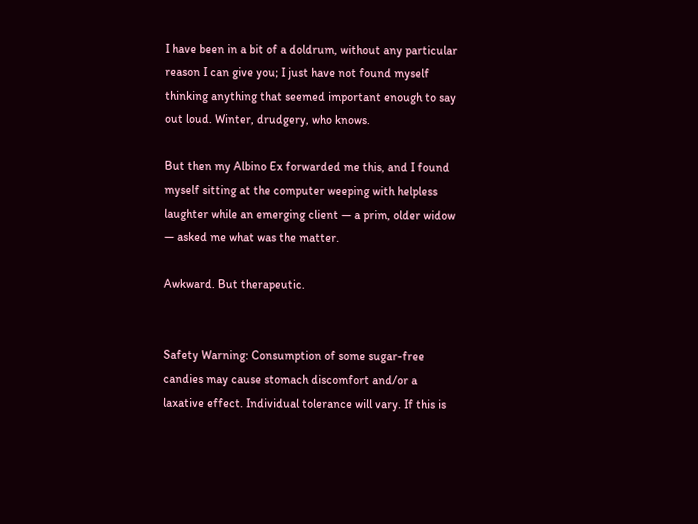I have been in a bit of a doldrum, without any particular reason I can give you; I just have not found myself thinking anything that seemed important enough to say out loud. Winter, drudgery, who knows.

But then my Albino Ex forwarded me this, and I found myself sitting at the computer weeping with helpless laughter while an emerging client — a prim, older widow — asked me what was the matter.

Awkward. But therapeutic.


Safety Warning: Consumption of some sugar-free candies may cause stomach discomfort and/or a laxative effect. Individual tolerance will vary. If this is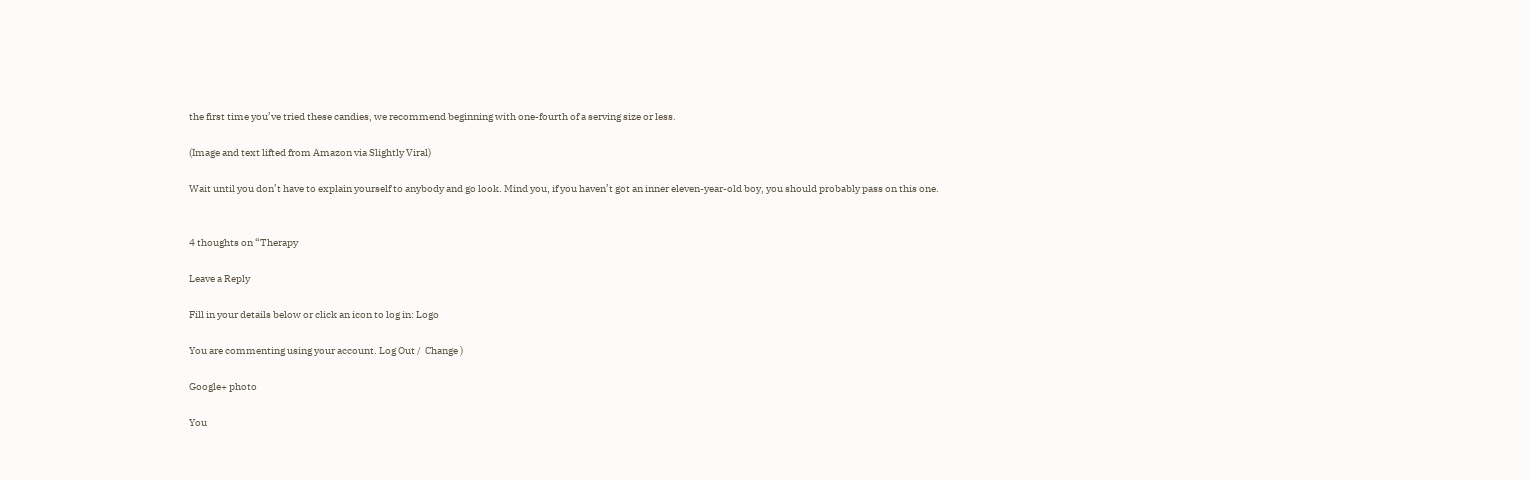the first time you’ve tried these candies, we recommend beginning with one-fourth of a serving size or less.

(Image and text lifted from Amazon via Slightly Viral)

Wait until you don’t have to explain yourself to anybody and go look. Mind you, if you haven’t got an inner eleven-year-old boy, you should probably pass on this one.


4 thoughts on “Therapy

Leave a Reply

Fill in your details below or click an icon to log in: Logo

You are commenting using your account. Log Out /  Change )

Google+ photo

You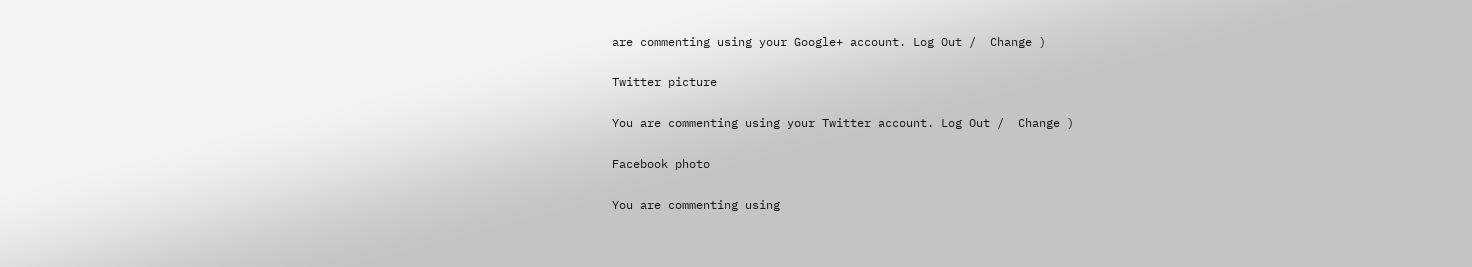are commenting using your Google+ account. Log Out /  Change )

Twitter picture

You are commenting using your Twitter account. Log Out /  Change )

Facebook photo

You are commenting using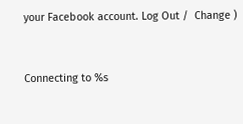your Facebook account. Log Out /  Change )


Connecting to %s